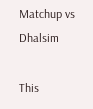Matchup vs Dhalsim

This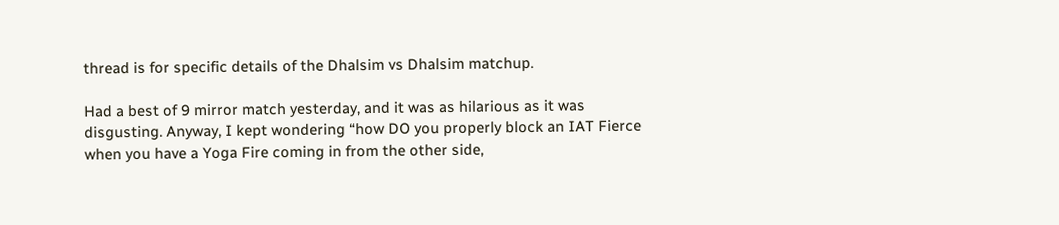thread is for specific details of the Dhalsim vs Dhalsim matchup.

Had a best of 9 mirror match yesterday, and it was as hilarious as it was disgusting. Anyway, I kept wondering “how DO you properly block an IAT Fierce when you have a Yoga Fire coming in from the other side,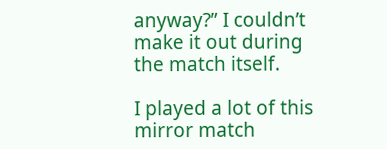anyway?” I couldn’t make it out during the match itself.

I played a lot of this mirror match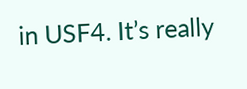in USF4. It’s really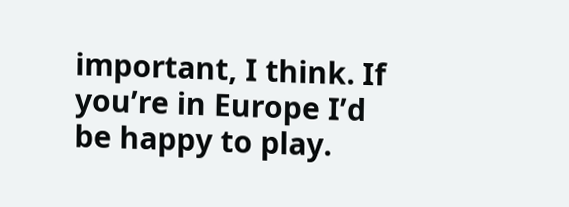important, I think. If you’re in Europe I’d be happy to play.